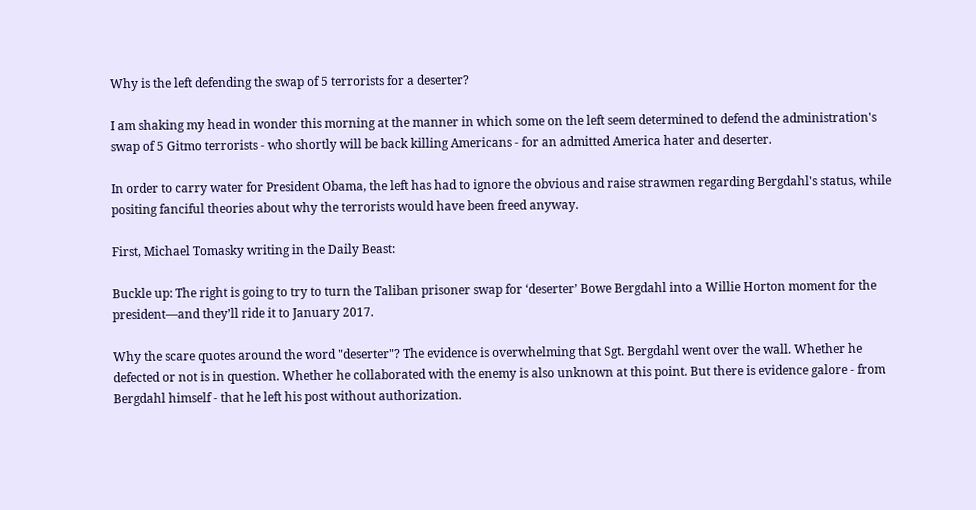Why is the left defending the swap of 5 terrorists for a deserter?

I am shaking my head in wonder this morning at the manner in which some on the left seem determined to defend the administration's swap of 5 Gitmo terrorists - who shortly will be back killing Americans - for an admitted America hater and deserter.

In order to carry water for President Obama, the left has had to ignore the obvious and raise strawmen regarding Bergdahl's status, while positing fanciful theories about why the terrorists would have been freed anyway.

First, Michael Tomasky writing in the Daily Beast:

Buckle up: The right is going to try to turn the Taliban prisoner swap for ‘deserter’ Bowe Bergdahl into a Willie Horton moment for the president—and they’ll ride it to January 2017.

Why the scare quotes around the word "deserter"? The evidence is overwhelming that Sgt. Bergdahl went over the wall. Whether he defected or not is in question. Whether he collaborated with the enemy is also unknown at this point. But there is evidence galore - from Bergdahl himself - that he left his post without authorization.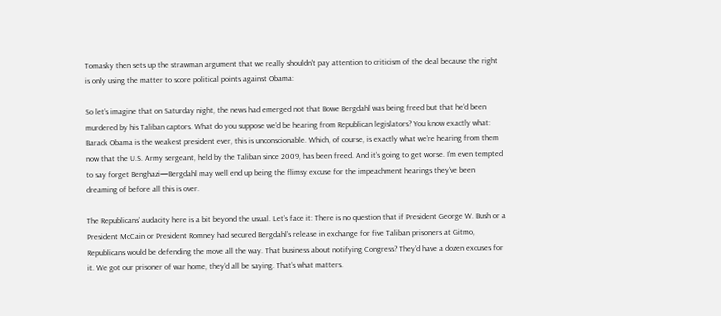Tomasky then sets up the strawman argument that we really shouldn't pay attention to criticism of the deal because the right is only using the matter to score political points against Obama:

So let’s imagine that on Saturday night, the news had emerged not that Bowe Bergdahl was being freed but that he’d been murdered by his Taliban captors. What do you suppose we’d be hearing from Republican legislators? You know exactly what: Barack Obama is the weakest president ever, this is unconscionable. Which, of course, is exactly what we’re hearing from them now that the U.S. Army sergeant, held by the Taliban since 2009, has been freed. And it’s going to get worse. I’m even tempted to say forget Benghazi—Bergdahl may well end up being the flimsy excuse for the impeachment hearings they’ve been dreaming of before all this is over.

The Republicans’ audacity here is a bit beyond the usual. Let’s face it: There is no question that if President George W. Bush or a President McCain or President Romney had secured Bergdahl’s release in exchange for five Taliban prisoners at Gitmo, Republicans would be defending the move all the way. That business about notifying Congress? They’d have a dozen excuses for it. We got our prisoner of war home, they’d all be saying. That’s what matters.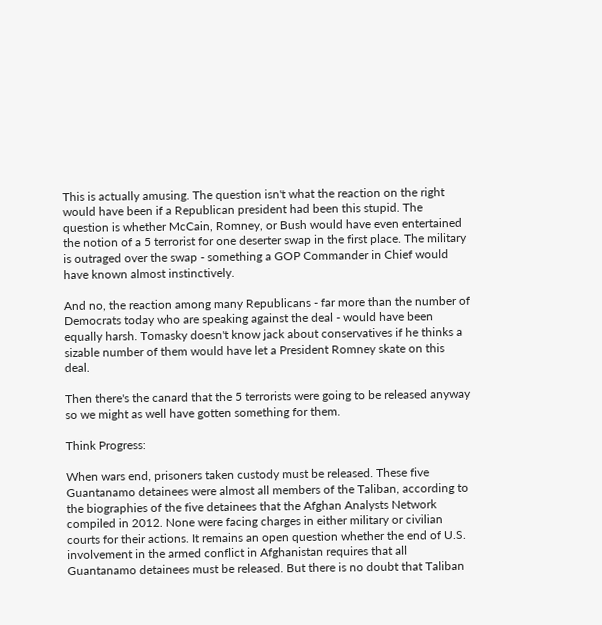This is actually amusing. The question isn't what the reaction on the right would have been if a Republican president had been this stupid. The question is whether McCain, Romney, or Bush would have even entertained the notion of a 5 terrorist for one deserter swap in the first place. The military is outraged over the swap - something a GOP Commander in Chief would have known almost instinctively.

And no, the reaction among many Republicans - far more than the number of Democrats today who are speaking against the deal - would have been equally harsh. Tomasky doesn't know jack about conservatives if he thinks a sizable number of them would have let a President Romney skate on this deal.

Then there's the canard that the 5 terrorists were going to be released anyway so we might as well have gotten something for them.

Think Progress:

When wars end, prisoners taken custody must be released. These five Guantanamo detainees were almost all members of the Taliban, according to the biographies of the five detainees that the Afghan Analysts Network compiled in 2012. None were facing charges in either military or civilian courts for their actions. It remains an open question whether the end of U.S. involvement in the armed conflict in Afghanistan requires that all Guantanamo detainees must be released. But there is no doubt that Taliban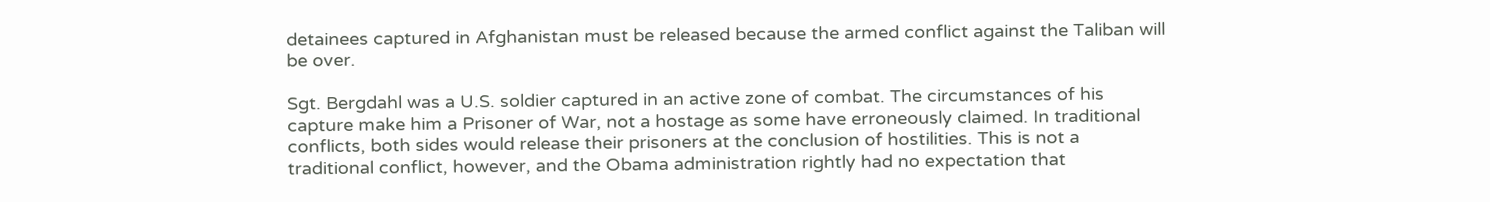detainees captured in Afghanistan must be released because the armed conflict against the Taliban will be over.

Sgt. Bergdahl was a U.S. soldier captured in an active zone of combat. The circumstances of his capture make him a Prisoner of War, not a hostage as some have erroneously claimed. In traditional conflicts, both sides would release their prisoners at the conclusion of hostilities. This is not a traditional conflict, however, and the Obama administration rightly had no expectation that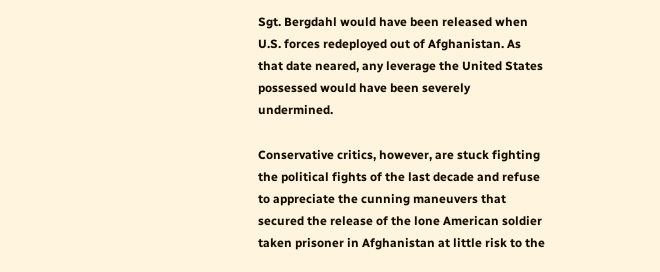Sgt. Bergdahl would have been released when U.S. forces redeployed out of Afghanistan. As that date neared, any leverage the United States possessed would have been severely undermined.

Conservative critics, however, are stuck fighting the political fights of the last decade and refuse to appreciate the cunning maneuvers that secured the release of the lone American soldier taken prisoner in Afghanistan at little risk to the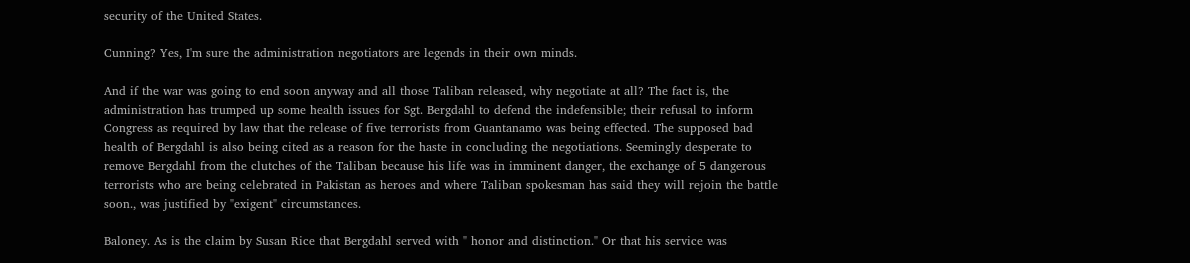security of the United States.

Cunning? Yes, I'm sure the administration negotiators are legends in their own minds.

And if the war was going to end soon anyway and all those Taliban released, why negotiate at all? The fact is, the administration has trumped up some health issues for Sgt. Bergdahl to defend the indefensible; their refusal to inform Congress as required by law that the release of five terrorists from Guantanamo was being effected. The supposed bad health of Bergdahl is also being cited as a reason for the haste in concluding the negotiations. Seemingly desperate to remove Bergdahl from the clutches of the Taliban because his life was in imminent danger, the exchange of 5 dangerous terrorists who are being celebrated in Pakistan as heroes and where Taliban spokesman has said they will rejoin the battle soon., was justified by "exigent" circumstances.

Baloney. As is the claim by Susan Rice that Bergdahl served with " honor and distinction." Or that his service was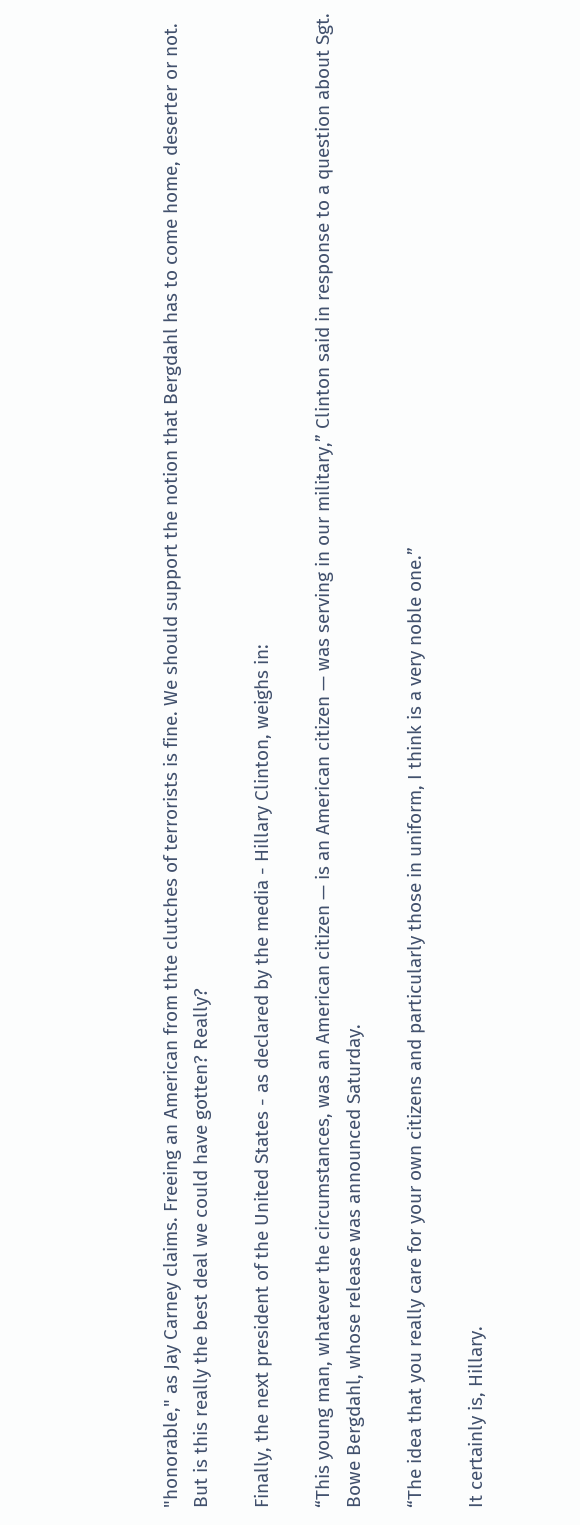"honorable," as Jay Carney claims. Freeing an American from thte clutches of terrorists is fine. We should support the notion that Bergdahl has to come home, deserter or not. But is this really the best deal we could have gotten? Really?

Finally, the next president of the United States - as declared by the media - Hillary Clinton, weighs in:

“This young man, whatever the circumstances, was an American citizen — is an American citizen — was serving in our military,” Clinton said in response to a question about Sgt. Bowe Bergdahl, whose release was announced Saturday.

“The idea that you really care for your own citizens and particularly those in uniform, I think is a very noble one.”

It certainly is, Hillary.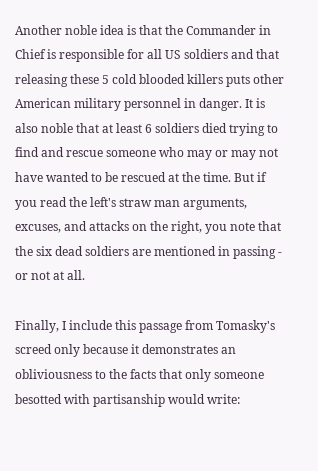Another noble idea is that the Commander in Chief is responsible for all US soldiers and that releasing these 5 cold blooded killers puts other American military personnel in danger. It is also noble that at least 6 soldiers died trying to find and rescue someone who may or may not have wanted to be rescued at the time. But if you read the left's straw man arguments, excuses, and attacks on the right, you note that the six dead soldiers are mentioned in passing - or not at all.

Finally, I include this passage from Tomasky's screed only because it demonstrates an obliviousness to the facts that only someone besotted with partisanship would write: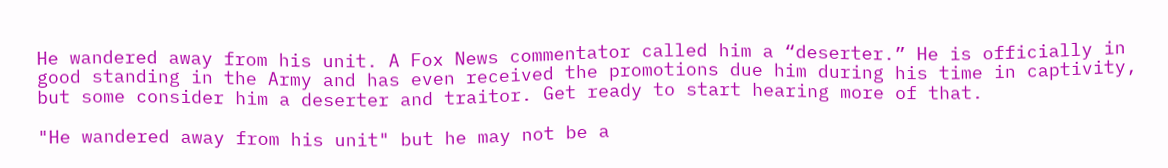He wandered away from his unit. A Fox News commentator called him a “deserter.” He is officially in good standing in the Army and has even received the promotions due him during his time in captivity, but some consider him a deserter and traitor. Get ready to start hearing more of that.

"He wandered away from his unit" but he may not be a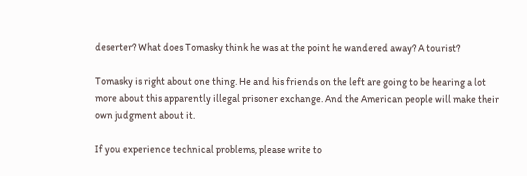deserter? What does Tomasky think he was at the point he wandered away? A tourist?

Tomasky is right about one thing. He and his friends on the left are going to be hearing a lot more about this apparently illegal prisoner exchange. And the American people will make their own judgment about it.

If you experience technical problems, please write to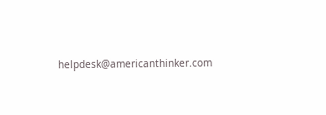helpdesk@americanthinker.com